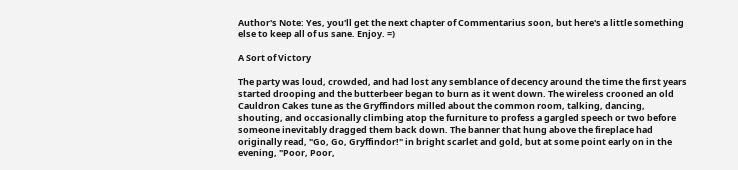Author's Note: Yes, you'll get the next chapter of Commentarius soon, but here's a little something else to keep all of us sane. Enjoy. =)

A Sort of Victory

The party was loud, crowded, and had lost any semblance of decency around the time the first years started drooping and the butterbeer began to burn as it went down. The wireless crooned an old Cauldron Cakes tune as the Gryffindors milled about the common room, talking, dancing, shouting, and occasionally climbing atop the furniture to profess a gargled speech or two before someone inevitably dragged them back down. The banner that hung above the fireplace had originally read, "Go, Go, Gryffindor!" in bright scarlet and gold, but at some point early on in the evening, "Poor, Poor,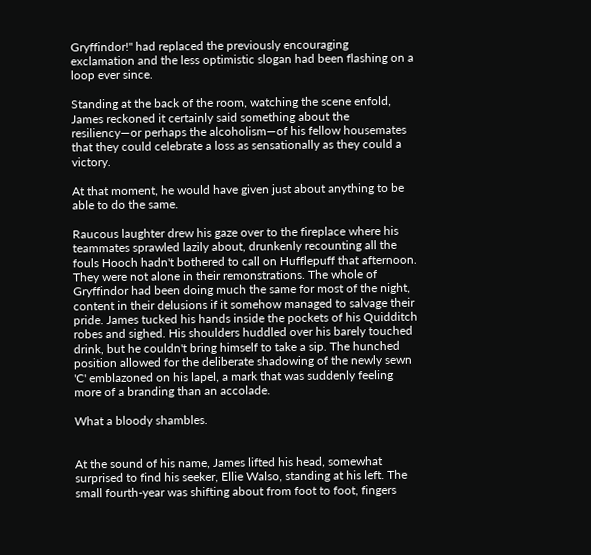Gryffindor!" had replaced the previously encouraging exclamation and the less optimistic slogan had been flashing on a loop ever since.

Standing at the back of the room, watching the scene enfold, James reckoned it certainly said something about the resiliency—or perhaps the alcoholism—of his fellow housemates that they could celebrate a loss as sensationally as they could a victory.

At that moment, he would have given just about anything to be able to do the same.

Raucous laughter drew his gaze over to the fireplace where his teammates sprawled lazily about, drunkenly recounting all the fouls Hooch hadn't bothered to call on Hufflepuff that afternoon. They were not alone in their remonstrations. The whole of Gryffindor had been doing much the same for most of the night, content in their delusions if it somehow managed to salvage their pride. James tucked his hands inside the pockets of his Quidditch robes and sighed. His shoulders huddled over his barely touched drink, but he couldn't bring himself to take a sip. The hunched position allowed for the deliberate shadowing of the newly sewn 'C' emblazoned on his lapel, a mark that was suddenly feeling more of a branding than an accolade.

What a bloody shambles.


At the sound of his name, James lifted his head, somewhat surprised to find his seeker, Ellie Walso, standing at his left. The small fourth-year was shifting about from foot to foot, fingers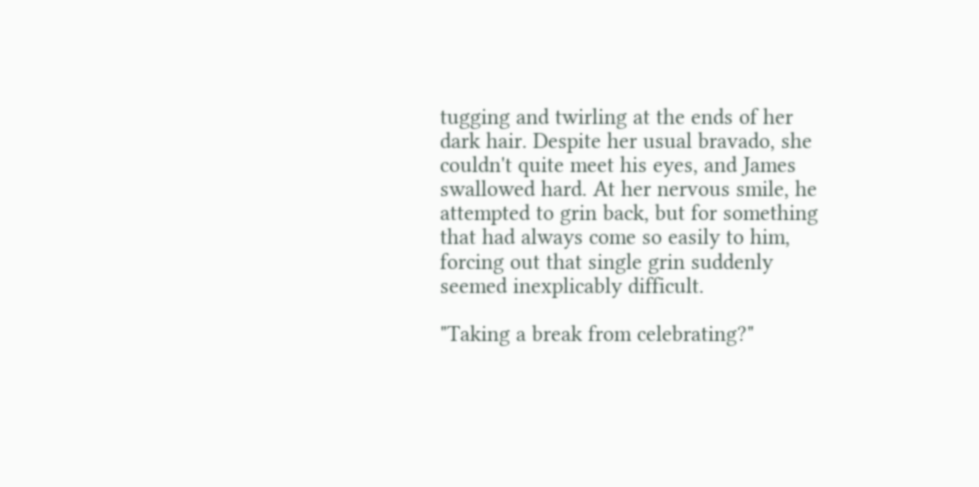tugging and twirling at the ends of her dark hair. Despite her usual bravado, she couldn't quite meet his eyes, and James swallowed hard. At her nervous smile, he attempted to grin back, but for something that had always come so easily to him, forcing out that single grin suddenly seemed inexplicably difficult.

"Taking a break from celebrating?"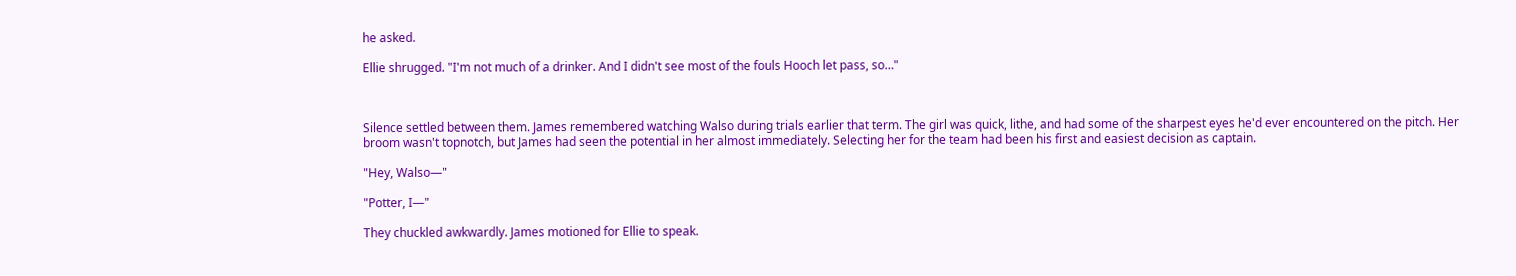he asked.

Ellie shrugged. "I'm not much of a drinker. And I didn't see most of the fouls Hooch let pass, so…"



Silence settled between them. James remembered watching Walso during trials earlier that term. The girl was quick, lithe, and had some of the sharpest eyes he'd ever encountered on the pitch. Her broom wasn't topnotch, but James had seen the potential in her almost immediately. Selecting her for the team had been his first and easiest decision as captain.

"Hey, Walso—"

"Potter, I—"

They chuckled awkwardly. James motioned for Ellie to speak.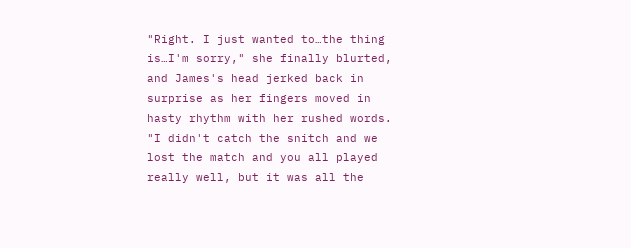"Right. I just wanted to…the thing is…I'm sorry," she finally blurted, and James's head jerked back in surprise as her fingers moved in hasty rhythm with her rushed words. "I didn't catch the snitch and we lost the match and you all played really well, but it was all the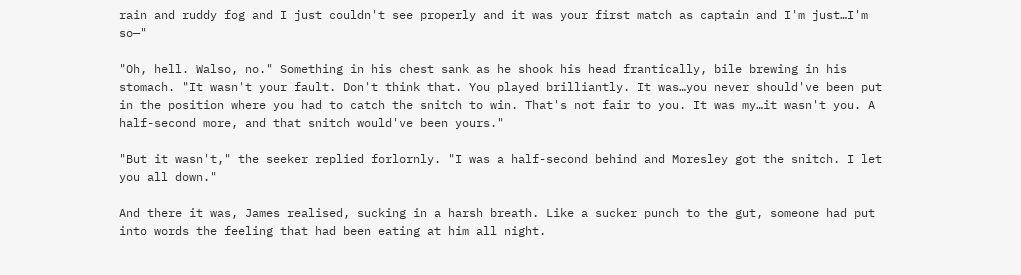rain and ruddy fog and I just couldn't see properly and it was your first match as captain and I'm just…I'm so—"

"Oh, hell. Walso, no." Something in his chest sank as he shook his head frantically, bile brewing in his stomach. "It wasn't your fault. Don't think that. You played brilliantly. It was…you never should've been put in the position where you had to catch the snitch to win. That's not fair to you. It was my…it wasn't you. A half-second more, and that snitch would've been yours."

"But it wasn't," the seeker replied forlornly. "I was a half-second behind and Moresley got the snitch. I let you all down."

And there it was, James realised, sucking in a harsh breath. Like a sucker punch to the gut, someone had put into words the feeling that had been eating at him all night.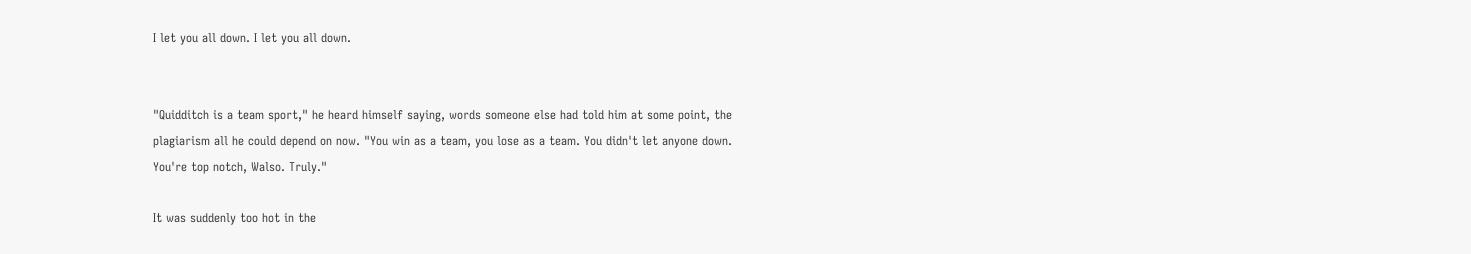I let you all down. I let you all down.


"Quidditch is a team sport," he heard himself saying, words someone else had told him at some point, the plagiarism all he could depend on now. "You win as a team, you lose as a team. You didn't let anyone down. You're top notch, Walso. Truly."

It was suddenly too hot in the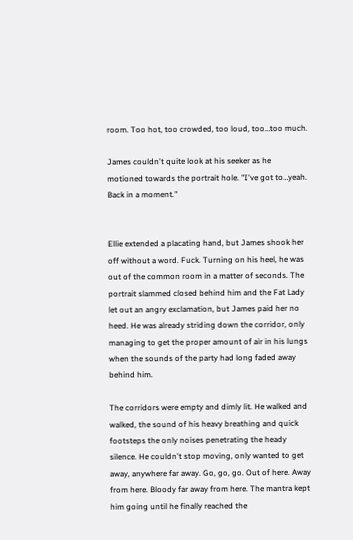room. Too hot, too crowded, too loud, too…too much.

James couldn't quite look at his seeker as he motioned towards the portrait hole. "I've got to…yeah. Back in a moment."


Ellie extended a placating hand, but James shook her off without a word. Fuck. Turning on his heel, he was out of the common room in a matter of seconds. The portrait slammed closed behind him and the Fat Lady let out an angry exclamation, but James paid her no heed. He was already striding down the corridor, only managing to get the proper amount of air in his lungs when the sounds of the party had long faded away behind him.

The corridors were empty and dimly lit. He walked and walked, the sound of his heavy breathing and quick footsteps the only noises penetrating the heady silence. He couldn't stop moving, only wanted to get away, anywhere far away. Go, go, go. Out of here. Away from here. Bloody far away from here. The mantra kept him going until he finally reached the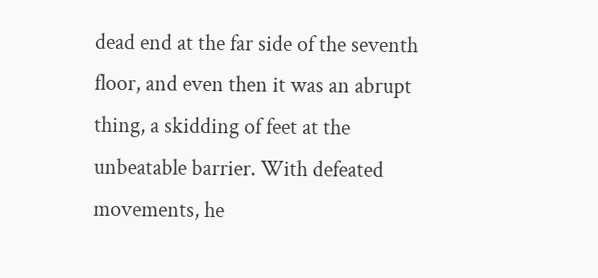dead end at the far side of the seventh floor, and even then it was an abrupt thing, a skidding of feet at the unbeatable barrier. With defeated movements, he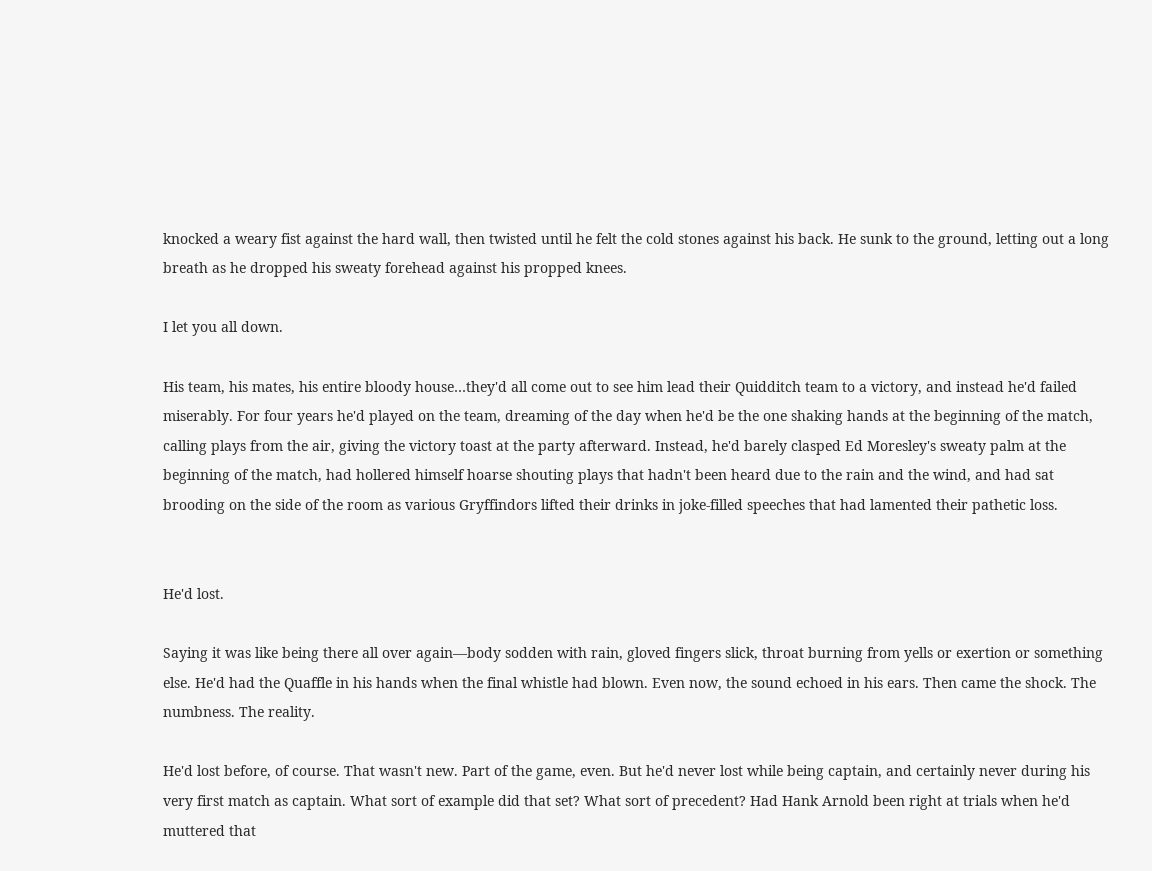knocked a weary fist against the hard wall, then twisted until he felt the cold stones against his back. He sunk to the ground, letting out a long breath as he dropped his sweaty forehead against his propped knees.

I let you all down.

His team, his mates, his entire bloody house…they'd all come out to see him lead their Quidditch team to a victory, and instead he'd failed miserably. For four years he'd played on the team, dreaming of the day when he'd be the one shaking hands at the beginning of the match, calling plays from the air, giving the victory toast at the party afterward. Instead, he'd barely clasped Ed Moresley's sweaty palm at the beginning of the match, had hollered himself hoarse shouting plays that hadn't been heard due to the rain and the wind, and had sat brooding on the side of the room as various Gryffindors lifted their drinks in joke-filled speeches that had lamented their pathetic loss.


He'd lost.

Saying it was like being there all over again—body sodden with rain, gloved fingers slick, throat burning from yells or exertion or something else. He'd had the Quaffle in his hands when the final whistle had blown. Even now, the sound echoed in his ears. Then came the shock. The numbness. The reality.

He'd lost before, of course. That wasn't new. Part of the game, even. But he'd never lost while being captain, and certainly never during his very first match as captain. What sort of example did that set? What sort of precedent? Had Hank Arnold been right at trials when he'd muttered that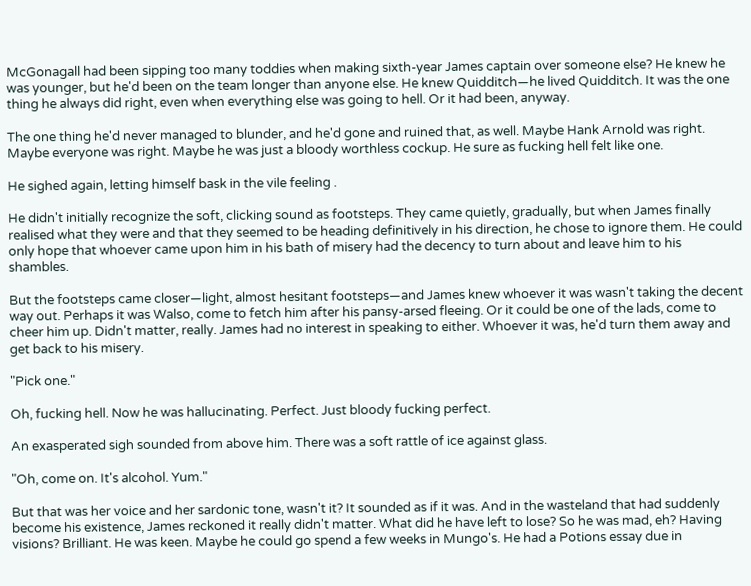McGonagall had been sipping too many toddies when making sixth-year James captain over someone else? He knew he was younger, but he'd been on the team longer than anyone else. He knew Quidditch—he lived Quidditch. It was the one thing he always did right, even when everything else was going to hell. Or it had been, anyway.

The one thing he'd never managed to blunder, and he'd gone and ruined that, as well. Maybe Hank Arnold was right. Maybe everyone was right. Maybe he was just a bloody worthless cockup. He sure as fucking hell felt like one.

He sighed again, letting himself bask in the vile feeling .

He didn't initially recognize the soft, clicking sound as footsteps. They came quietly, gradually, but when James finally realised what they were and that they seemed to be heading definitively in his direction, he chose to ignore them. He could only hope that whoever came upon him in his bath of misery had the decency to turn about and leave him to his shambles.

But the footsteps came closer—light, almost hesitant footsteps—and James knew whoever it was wasn't taking the decent way out. Perhaps it was Walso, come to fetch him after his pansy-arsed fleeing. Or it could be one of the lads, come to cheer him up. Didn't matter, really. James had no interest in speaking to either. Whoever it was, he'd turn them away and get back to his misery.

"Pick one."

Oh, fucking hell. Now he was hallucinating. Perfect. Just bloody fucking perfect.

An exasperated sigh sounded from above him. There was a soft rattle of ice against glass.

"Oh, come on. It's alcohol. Yum."

But that was her voice and her sardonic tone, wasn't it? It sounded as if it was. And in the wasteland that had suddenly become his existence, James reckoned it really didn't matter. What did he have left to lose? So he was mad, eh? Having visions? Brilliant. He was keen. Maybe he could go spend a few weeks in Mungo's. He had a Potions essay due in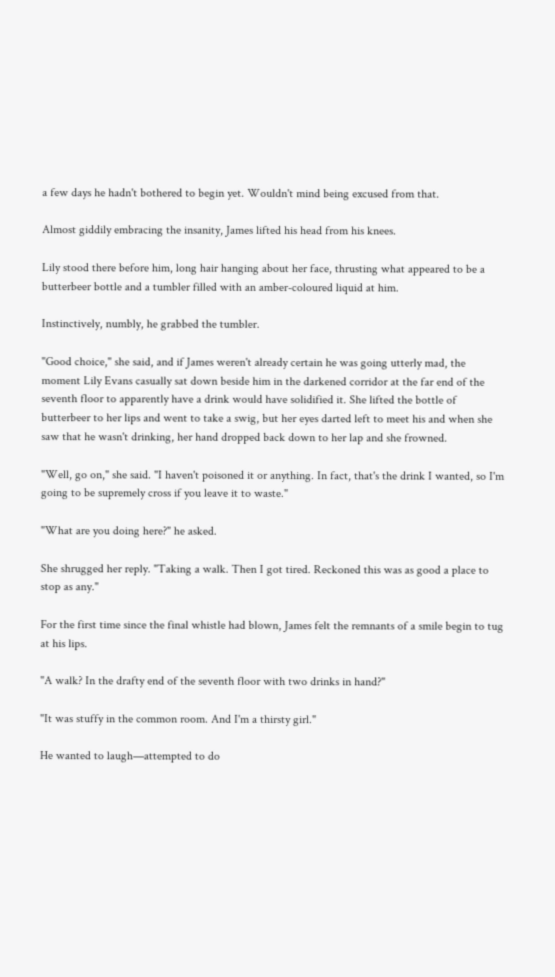a few days he hadn't bothered to begin yet. Wouldn't mind being excused from that.

Almost giddily embracing the insanity, James lifted his head from his knees.

Lily stood there before him, long hair hanging about her face, thrusting what appeared to be a butterbeer bottle and a tumbler filled with an amber-coloured liquid at him.

Instinctively, numbly, he grabbed the tumbler.

"Good choice," she said, and if James weren't already certain he was going utterly mad, the moment Lily Evans casually sat down beside him in the darkened corridor at the far end of the seventh floor to apparently have a drink would have solidified it. She lifted the bottle of butterbeer to her lips and went to take a swig, but her eyes darted left to meet his and when she saw that he wasn't drinking, her hand dropped back down to her lap and she frowned.

"Well, go on," she said. "I haven't poisoned it or anything. In fact, that's the drink I wanted, so I'm going to be supremely cross if you leave it to waste."

"What are you doing here?" he asked.

She shrugged her reply. "Taking a walk. Then I got tired. Reckoned this was as good a place to stop as any."

For the first time since the final whistle had blown, James felt the remnants of a smile begin to tug at his lips.

"A walk? In the drafty end of the seventh floor with two drinks in hand?"

"It was stuffy in the common room. And I'm a thirsty girl."

He wanted to laugh—attempted to do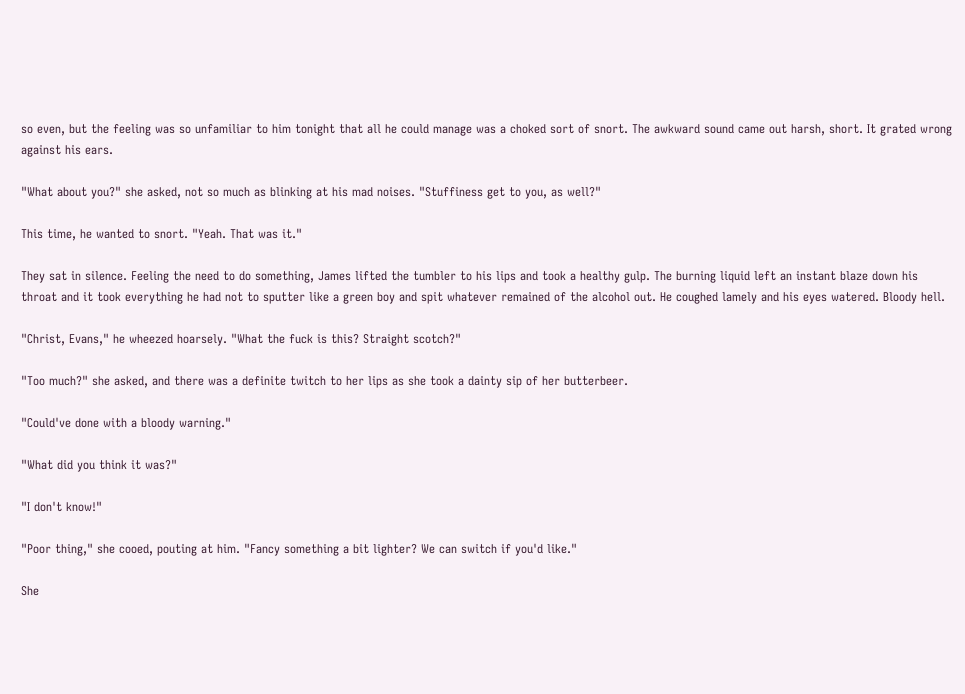so even, but the feeling was so unfamiliar to him tonight that all he could manage was a choked sort of snort. The awkward sound came out harsh, short. It grated wrong against his ears.

"What about you?" she asked, not so much as blinking at his mad noises. "Stuffiness get to you, as well?"

This time, he wanted to snort. "Yeah. That was it."

They sat in silence. Feeling the need to do something, James lifted the tumbler to his lips and took a healthy gulp. The burning liquid left an instant blaze down his throat and it took everything he had not to sputter like a green boy and spit whatever remained of the alcohol out. He coughed lamely and his eyes watered. Bloody hell.

"Christ, Evans," he wheezed hoarsely. "What the fuck is this? Straight scotch?"

"Too much?" she asked, and there was a definite twitch to her lips as she took a dainty sip of her butterbeer.

"Could've done with a bloody warning."

"What did you think it was?"

"I don't know!"

"Poor thing," she cooed, pouting at him. "Fancy something a bit lighter? We can switch if you'd like."

She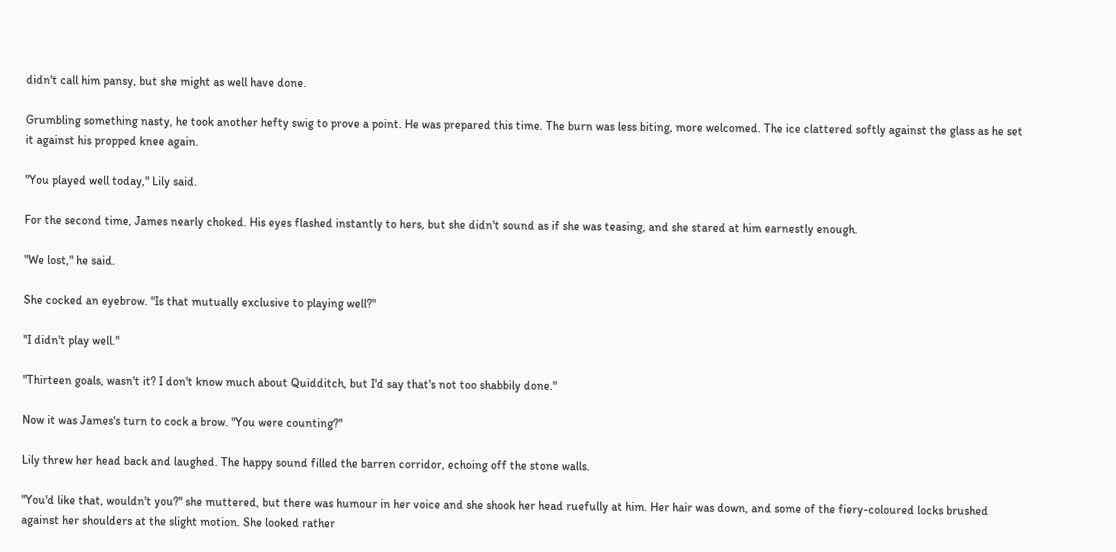didn't call him pansy, but she might as well have done.

Grumbling something nasty, he took another hefty swig to prove a point. He was prepared this time. The burn was less biting, more welcomed. The ice clattered softly against the glass as he set it against his propped knee again.

"You played well today," Lily said.

For the second time, James nearly choked. His eyes flashed instantly to hers, but she didn't sound as if she was teasing, and she stared at him earnestly enough.

"We lost," he said.

She cocked an eyebrow. "Is that mutually exclusive to playing well?"

"I didn't play well."

"Thirteen goals, wasn't it? I don't know much about Quidditch, but I'd say that's not too shabbily done."

Now it was James's turn to cock a brow. "You were counting?"

Lily threw her head back and laughed. The happy sound filled the barren corridor, echoing off the stone walls.

"You'd like that, wouldn't you?" she muttered, but there was humour in her voice and she shook her head ruefully at him. Her hair was down, and some of the fiery-coloured locks brushed against her shoulders at the slight motion. She looked rather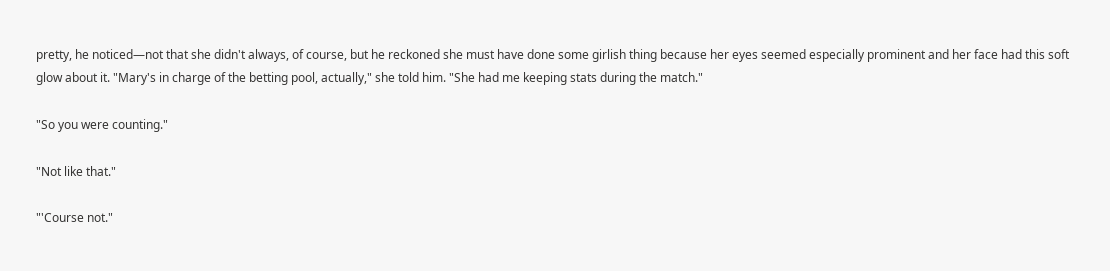pretty, he noticed—not that she didn't always, of course, but he reckoned she must have done some girlish thing because her eyes seemed especially prominent and her face had this soft glow about it. "Mary's in charge of the betting pool, actually," she told him. "She had me keeping stats during the match."

"So you were counting."

"Not like that."

"'Course not."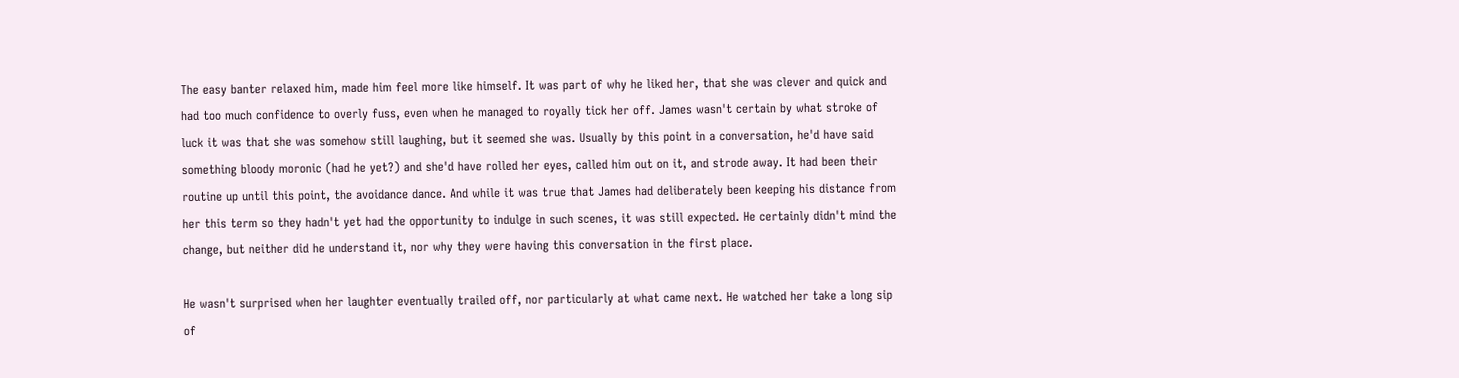The easy banter relaxed him, made him feel more like himself. It was part of why he liked her, that she was clever and quick and had too much confidence to overly fuss, even when he managed to royally tick her off. James wasn't certain by what stroke of luck it was that she was somehow still laughing, but it seemed she was. Usually by this point in a conversation, he'd have said something bloody moronic (had he yet?) and she'd have rolled her eyes, called him out on it, and strode away. It had been their routine up until this point, the avoidance dance. And while it was true that James had deliberately been keeping his distance from her this term so they hadn't yet had the opportunity to indulge in such scenes, it was still expected. He certainly didn't mind the change, but neither did he understand it, nor why they were having this conversation in the first place.

He wasn't surprised when her laughter eventually trailed off, nor particularly at what came next. He watched her take a long sip of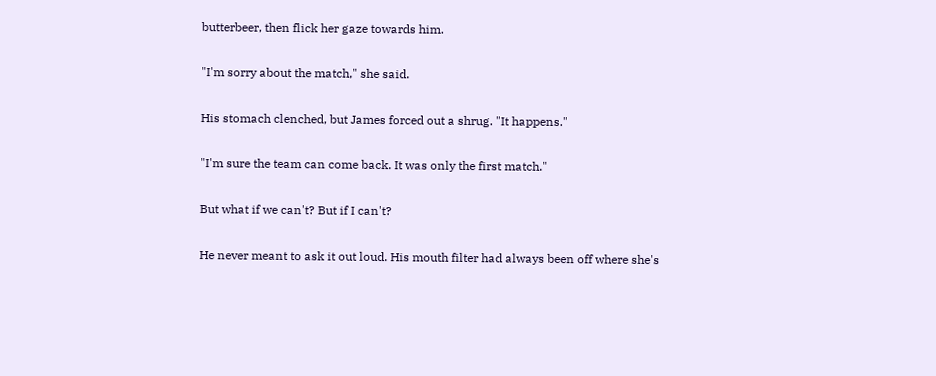butterbeer, then flick her gaze towards him.

"I'm sorry about the match," she said.

His stomach clenched, but James forced out a shrug. "It happens."

"I'm sure the team can come back. It was only the first match."

But what if we can't? But if I can't?

He never meant to ask it out loud. His mouth filter had always been off where she's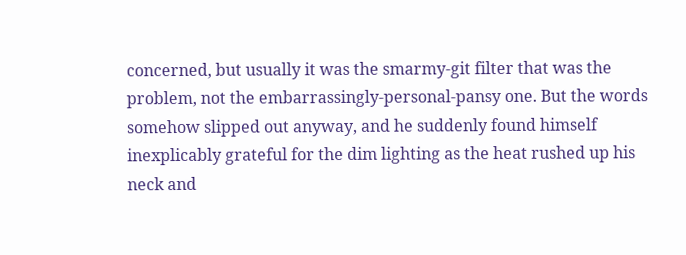concerned, but usually it was the smarmy-git filter that was the problem, not the embarrassingly-personal-pansy one. But the words somehow slipped out anyway, and he suddenly found himself inexplicably grateful for the dim lighting as the heat rushed up his neck and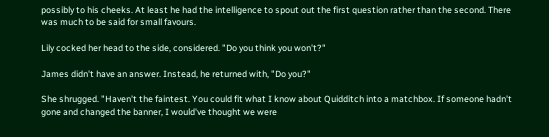possibly to his cheeks. At least he had the intelligence to spout out the first question rather than the second. There was much to be said for small favours.

Lily cocked her head to the side, considered. "Do you think you won't?"

James didn't have an answer. Instead, he returned with, "Do you?"

She shrugged. "Haven't the faintest. You could fit what I know about Quidditch into a matchbox. If someone hadn't gone and changed the banner, I would've thought we were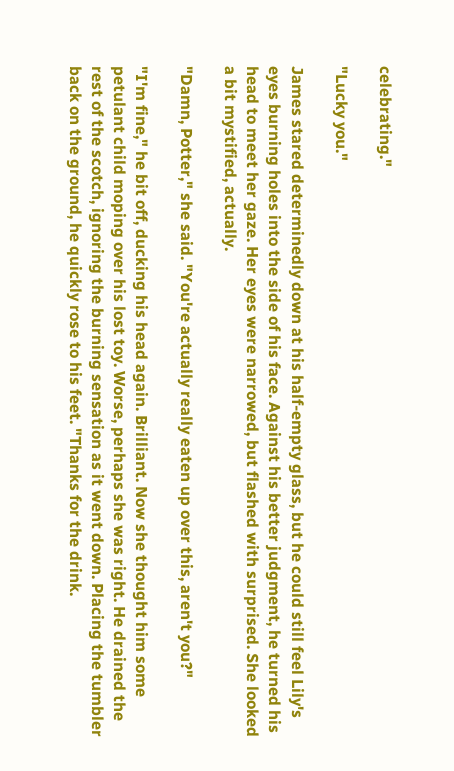celebrating."

"Lucky you."

James stared determinedly down at his half-empty glass, but he could still feel Lily's eyes burning holes into the side of his face. Against his better judgment, he turned his head to meet her gaze. Her eyes were narrowed, but flashed with surprised. She looked a bit mystified, actually.

"Damn, Potter," she said. "You're actually really eaten up over this, aren't you?"

"I'm fine," he bit off, ducking his head again. Brilliant. Now she thought him some petulant child moping over his lost toy. Worse, perhaps she was right. He drained the rest of the scotch, ignoring the burning sensation as it went down. Placing the tumbler back on the ground, he quickly rose to his feet. "Thanks for the drink.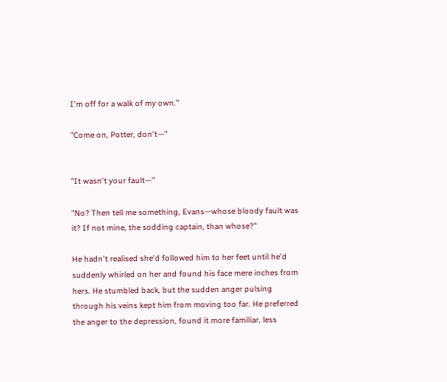I'm off for a walk of my own."

"Come on, Potter, don't—"


"It wasn't your fault—"

"No? Then tell me something, Evans—whose bloody fault was it? If not mine, the sodding captain, than whose?"

He hadn't realised she'd followed him to her feet until he'd suddenly whirled on her and found his face mere inches from hers. He stumbled back, but the sudden anger pulsing through his veins kept him from moving too far. He preferred the anger to the depression, found it more familiar, less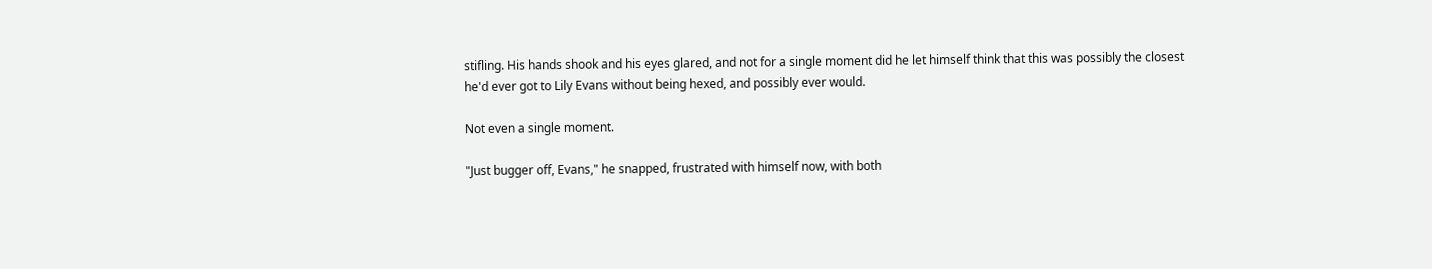stifling. His hands shook and his eyes glared, and not for a single moment did he let himself think that this was possibly the closest he'd ever got to Lily Evans without being hexed, and possibly ever would.

Not even a single moment.

"Just bugger off, Evans," he snapped, frustrated with himself now, with both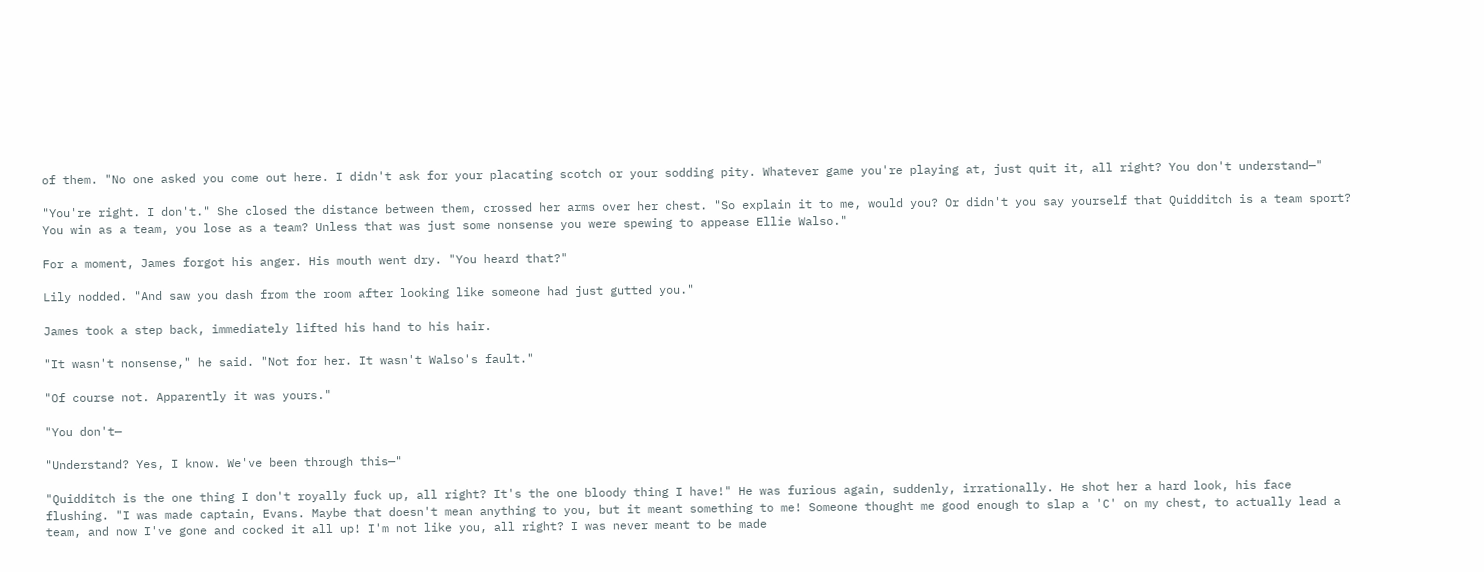of them. "No one asked you come out here. I didn't ask for your placating scotch or your sodding pity. Whatever game you're playing at, just quit it, all right? You don't understand—"

"You're right. I don't." She closed the distance between them, crossed her arms over her chest. "So explain it to me, would you? Or didn't you say yourself that Quidditch is a team sport? You win as a team, you lose as a team? Unless that was just some nonsense you were spewing to appease Ellie Walso."

For a moment, James forgot his anger. His mouth went dry. "You heard that?"

Lily nodded. "And saw you dash from the room after looking like someone had just gutted you."

James took a step back, immediately lifted his hand to his hair.

"It wasn't nonsense," he said. "Not for her. It wasn't Walso's fault."

"Of course not. Apparently it was yours."

"You don't—

"Understand? Yes, I know. We've been through this—"

"Quidditch is the one thing I don't royally fuck up, all right? It's the one bloody thing I have!" He was furious again, suddenly, irrationally. He shot her a hard look, his face flushing. "I was made captain, Evans. Maybe that doesn't mean anything to you, but it meant something to me! Someone thought me good enough to slap a 'C' on my chest, to actually lead a team, and now I've gone and cocked it all up! I'm not like you, all right? I was never meant to be made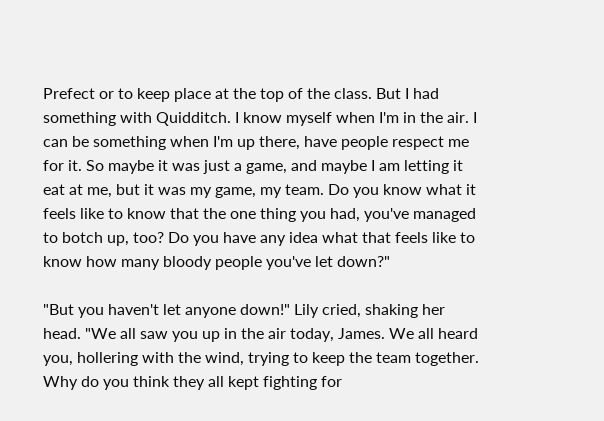Prefect or to keep place at the top of the class. But I had something with Quidditch. I know myself when I'm in the air. I can be something when I'm up there, have people respect me for it. So maybe it was just a game, and maybe I am letting it eat at me, but it was my game, my team. Do you know what it feels like to know that the one thing you had, you've managed to botch up, too? Do you have any idea what that feels like to know how many bloody people you've let down?"

"But you haven't let anyone down!" Lily cried, shaking her head. "We all saw you up in the air today, James. We all heard you, hollering with the wind, trying to keep the team together. Why do you think they all kept fighting for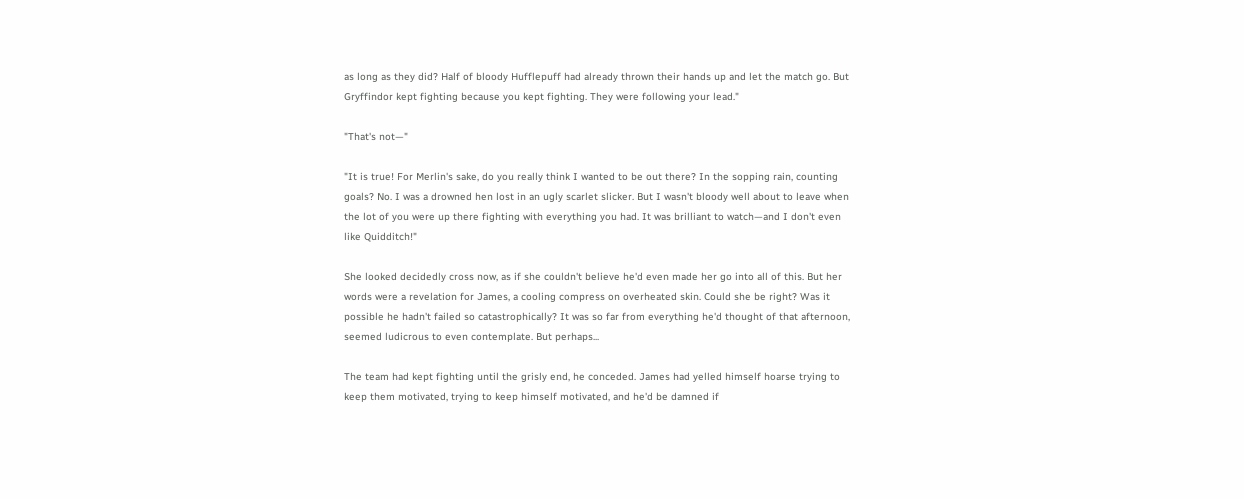as long as they did? Half of bloody Hufflepuff had already thrown their hands up and let the match go. But Gryffindor kept fighting because you kept fighting. They were following your lead."

"That's not—"

"It is true! For Merlin's sake, do you really think I wanted to be out there? In the sopping rain, counting goals? No. I was a drowned hen lost in an ugly scarlet slicker. But I wasn't bloody well about to leave when the lot of you were up there fighting with everything you had. It was brilliant to watch—and I don't even like Quidditch!"

She looked decidedly cross now, as if she couldn't believe he'd even made her go into all of this. But her words were a revelation for James, a cooling compress on overheated skin. Could she be right? Was it possible he hadn't failed so catastrophically? It was so far from everything he'd thought of that afternoon, seemed ludicrous to even contemplate. But perhaps...

The team had kept fighting until the grisly end, he conceded. James had yelled himself hoarse trying to keep them motivated, trying to keep himself motivated, and he'd be damned if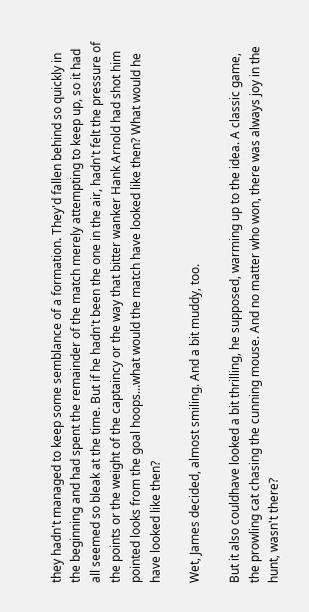they hadn't managed to keep some semblance of a formation. They'd fallen behind so quickly in the beginning and had spent the remainder of the match merely attempting to keep up, so it had all seemed so bleak at the time. But if he hadn't been the one in the air, hadn't felt the pressure of the points or the weight of the captaincy or the way that bitter wanker Hank Arnold had shot him pointed looks from the goal hoops...what would the match have looked like then? What would he have looked like then?

Wet, James decided, almost smiling. And a bit muddy, too.

But it also couldhave looked a bit thrilling, he supposed, warming up to the idea. A classic game, the prowling cat chasing the cunning mouse. And no matter who won, there was always joy in the hunt, wasn't there?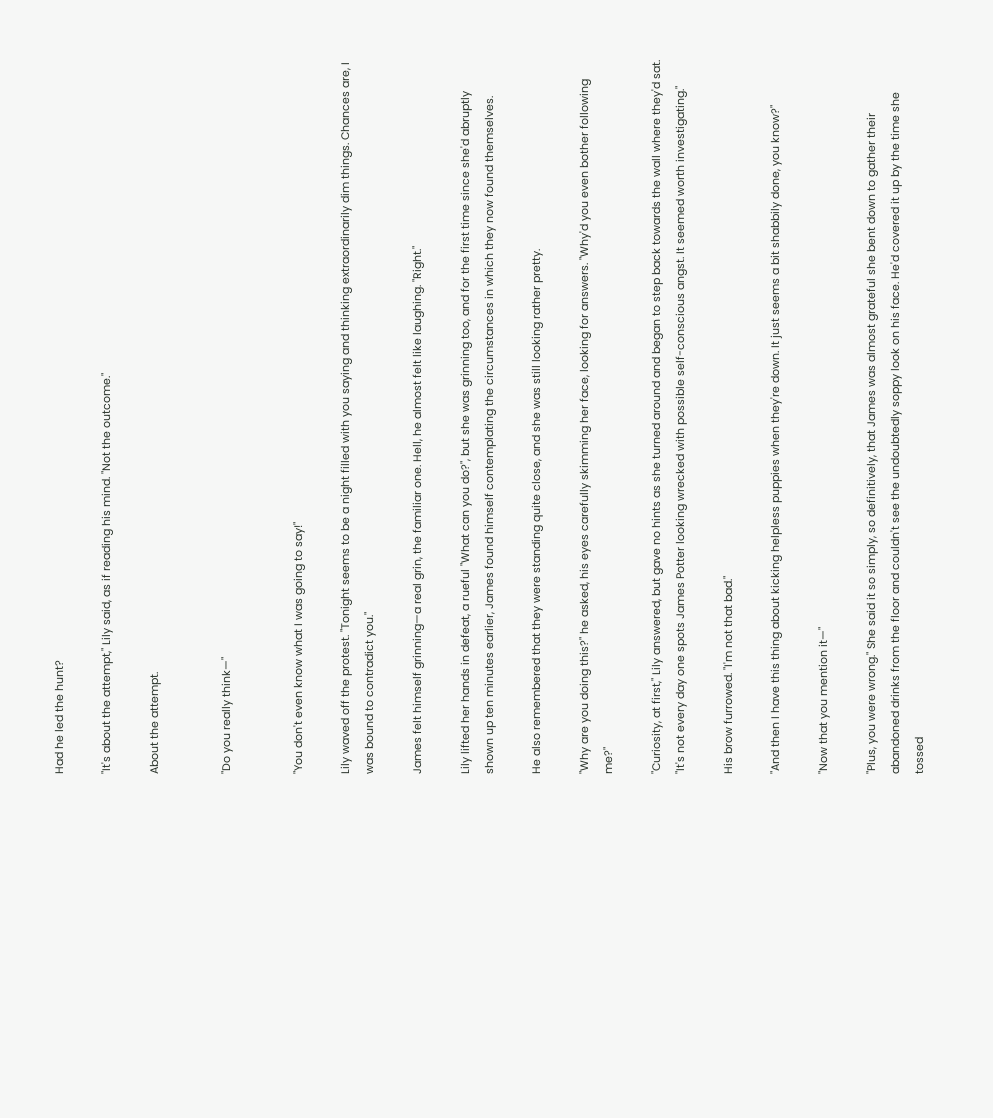Had he led the hunt?

"It's about the attempt," Lily said, as if reading his mind. "Not the outcome."

About the attempt.


"Do you really think—"


"You don't even know what I was going to say!"

Lily waved off the protest. "Tonight seems to be a night filled with you saying and thinking extraordinarily dim things. Chances are, I was bound to contradict you."

James felt himself grinning—a real grin, the familiar one. Hell, he almost felt like laughing. "Right."

Lily lifted her hands in defeat, a rueful "What can you do?", but she was grinning too, and for the first time since she'd abruptly shown up ten minutes earlier, James found himself contemplating the circumstances in which they now found themselves.

He also remembered that they were standing quite close, and she was still looking rather pretty.

"Why are you doing this?" he asked, his eyes carefully skimming her face, looking for answers. "Why'd you even bother following me?"

"Curiosity, at first," Lily answered, but gave no hints as she turned around and began to step back towards the wall where they'd sat. "It's not every day one spots James Potter looking wrecked with possible self-conscious angst. It seemed worth investigating."

His brow furrowed. "I'm not that bad."

"And then I have this thing about kicking helpless puppies when they're down. It just seems a bit shabbily done, you know?"

"Now that you mention it—"

"Plus, you were wrong." She said it so simply, so definitively, that James was almost grateful she bent down to gather their abandoned drinks from the floor and couldn't see the undoubtedly soppy look on his face. He'd covered it up by the time she tossed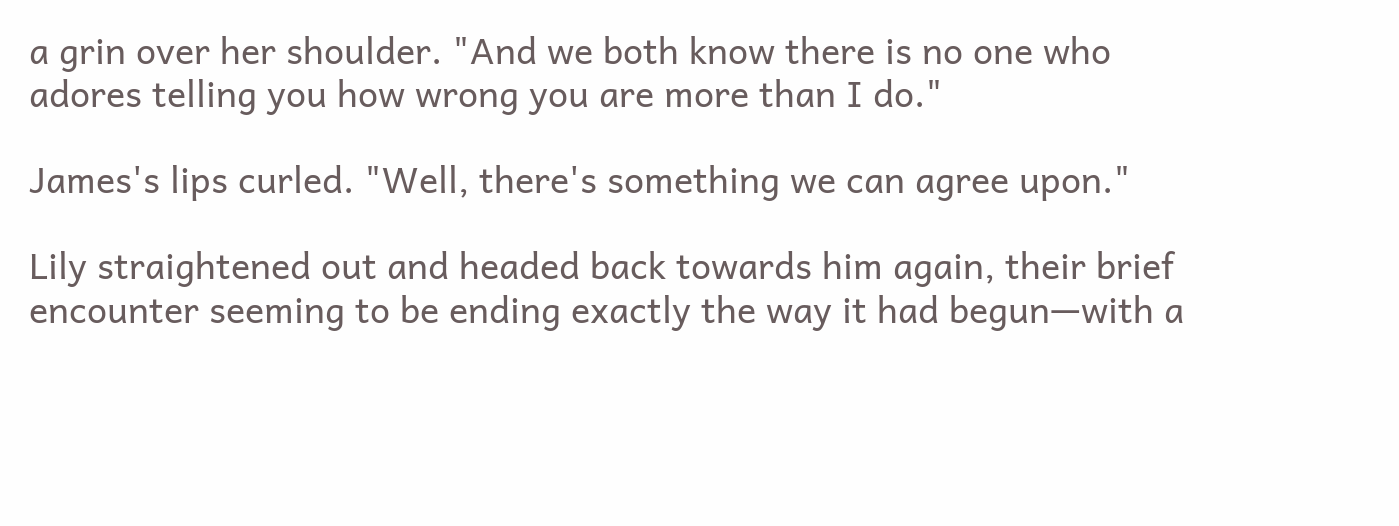a grin over her shoulder. "And we both know there is no one who adores telling you how wrong you are more than I do."

James's lips curled. "Well, there's something we can agree upon."

Lily straightened out and headed back towards him again, their brief encounter seeming to be ending exactly the way it had begun—with a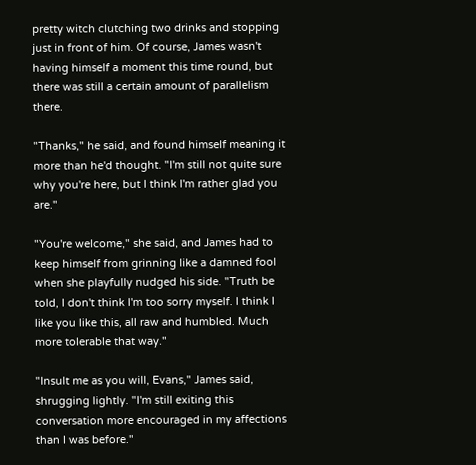pretty witch clutching two drinks and stopping just in front of him. Of course, James wasn't having himself a moment this time round, but there was still a certain amount of parallelism there.

"Thanks," he said, and found himself meaning it more than he'd thought. "I'm still not quite sure why you're here, but I think I'm rather glad you are."

"You're welcome," she said, and James had to keep himself from grinning like a damned fool when she playfully nudged his side. "Truth be told, I don't think I'm too sorry myself. I think I like you like this, all raw and humbled. Much more tolerable that way."

"Insult me as you will, Evans," James said, shrugging lightly. "I'm still exiting this conversation more encouraged in my affections than I was before."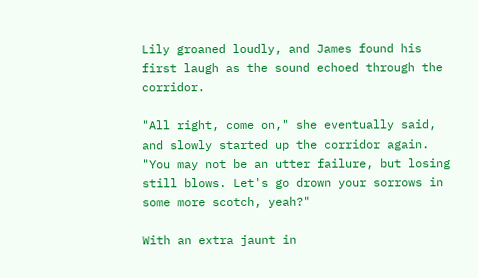Lily groaned loudly, and James found his first laugh as the sound echoed through the corridor.

"All right, come on," she eventually said, and slowly started up the corridor again. "You may not be an utter failure, but losing still blows. Let's go drown your sorrows in some more scotch, yeah?"

With an extra jaunt in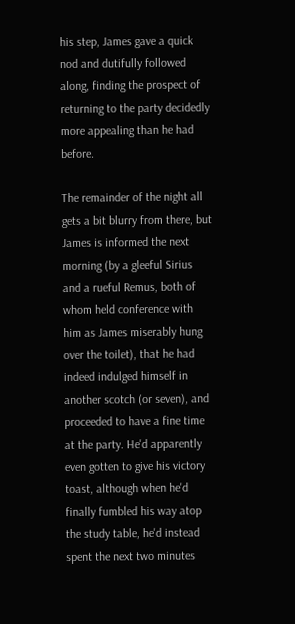his step, James gave a quick nod and dutifully followed along, finding the prospect of returning to the party decidedly more appealing than he had before.

The remainder of the night all gets a bit blurry from there, but James is informed the next morning (by a gleeful Sirius and a rueful Remus, both of whom held conference with him as James miserably hung over the toilet), that he had indeed indulged himself in another scotch (or seven), and proceeded to have a fine time at the party. He'd apparently even gotten to give his victory toast, although when he'd finally fumbled his way atop the study table, he'd instead spent the next two minutes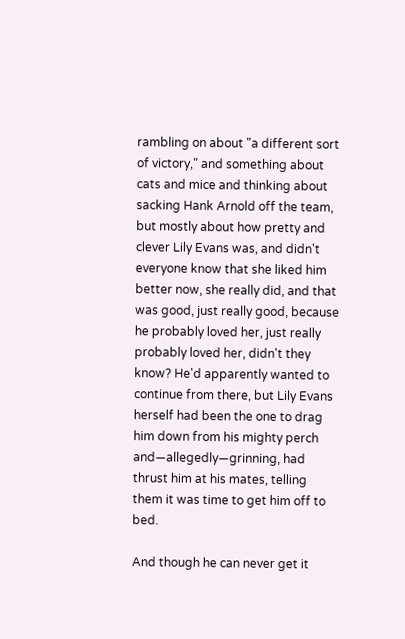rambling on about "a different sort of victory," and something about cats and mice and thinking about sacking Hank Arnold off the team, but mostly about how pretty and clever Lily Evans was, and didn't everyone know that she liked him better now, she really did, and that was good, just really good, because he probably loved her, just really probably loved her, didn't they know? He'd apparently wanted to continue from there, but Lily Evans herself had been the one to drag him down from his mighty perch and—allegedly—grinning, had thrust him at his mates, telling them it was time to get him off to bed.

And though he can never get it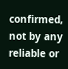confirmed, not by any reliable or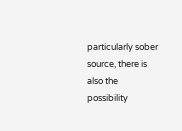particularly sober source, there is also the possibility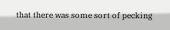that there was some sort of pecking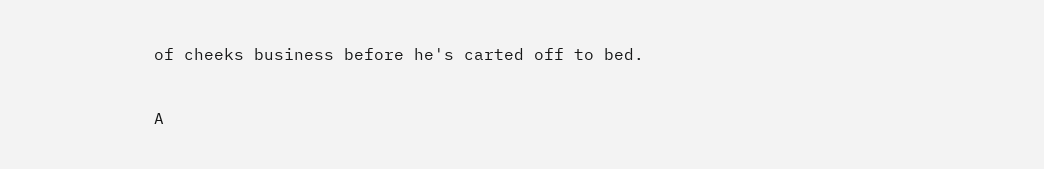of cheeks business before he's carted off to bed.

A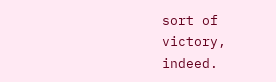sort of victory, indeed.